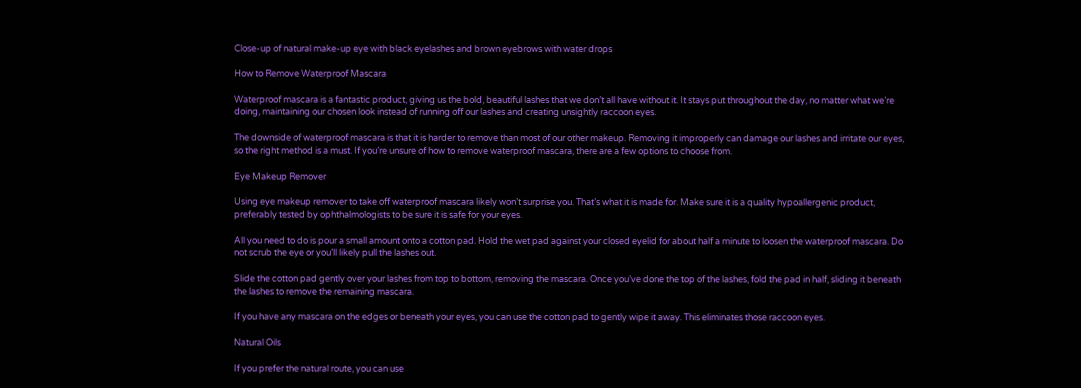Close-up of natural make-up eye with black eyelashes and brown eyebrows with water drops

How to Remove Waterproof Mascara

Waterproof mascara is a fantastic product, giving us the bold, beautiful lashes that we don’t all have without it. It stays put throughout the day, no matter what we’re doing, maintaining our chosen look instead of running off our lashes and creating unsightly raccoon eyes.

The downside of waterproof mascara is that it is harder to remove than most of our other makeup. Removing it improperly can damage our lashes and irritate our eyes, so the right method is a must. If you’re unsure of how to remove waterproof mascara, there are a few options to choose from.

Eye Makeup Remover

Using eye makeup remover to take off waterproof mascara likely won’t surprise you. That’s what it is made for. Make sure it is a quality hypoallergenic product, preferably tested by ophthalmologists to be sure it is safe for your eyes.

All you need to do is pour a small amount onto a cotton pad. Hold the wet pad against your closed eyelid for about half a minute to loosen the waterproof mascara. Do not scrub the eye or you’ll likely pull the lashes out.

Slide the cotton pad gently over your lashes from top to bottom, removing the mascara. Once you’ve done the top of the lashes, fold the pad in half, sliding it beneath the lashes to remove the remaining mascara.

If you have any mascara on the edges or beneath your eyes, you can use the cotton pad to gently wipe it away. This eliminates those raccoon eyes.

Natural Oils

If you prefer the natural route, you can use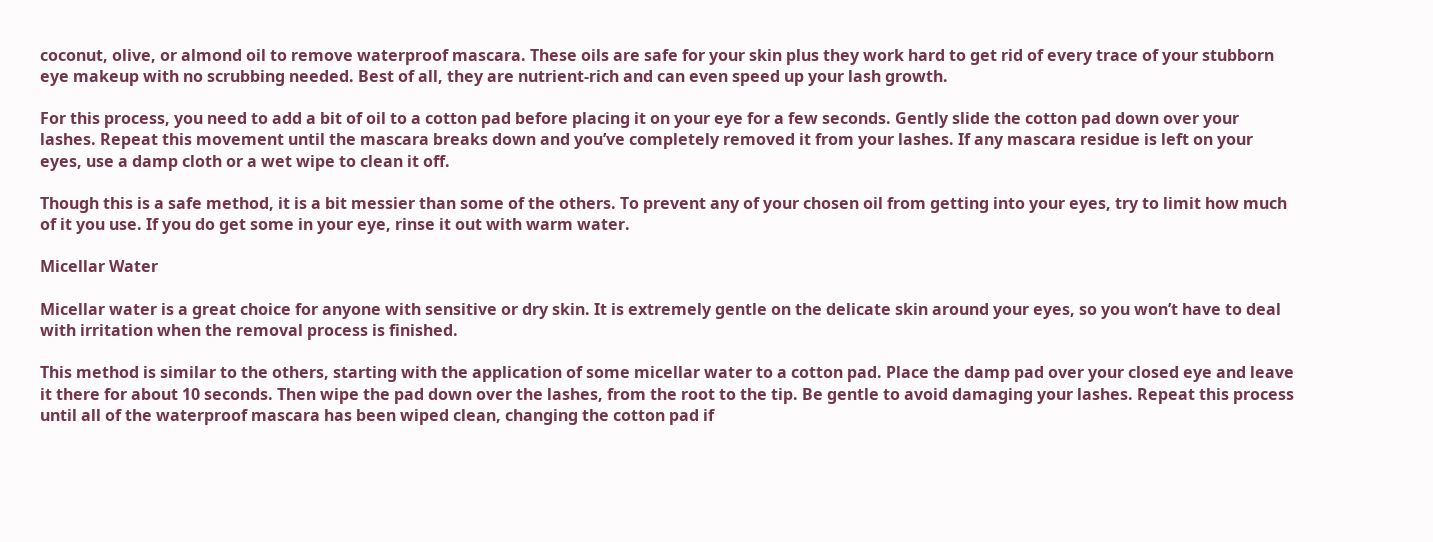coconut, olive, or almond oil to remove waterproof mascara. These oils are safe for your skin plus they work hard to get rid of every trace of your stubborn eye makeup with no scrubbing needed. Best of all, they are nutrient-rich and can even speed up your lash growth.

For this process, you need to add a bit of oil to a cotton pad before placing it on your eye for a few seconds. Gently slide the cotton pad down over your lashes. Repeat this movement until the mascara breaks down and you’ve completely removed it from your lashes. If any mascara residue is left on your eyes, use a damp cloth or a wet wipe to clean it off.

Though this is a safe method, it is a bit messier than some of the others. To prevent any of your chosen oil from getting into your eyes, try to limit how much of it you use. If you do get some in your eye, rinse it out with warm water.

Micellar Water

Micellar water is a great choice for anyone with sensitive or dry skin. It is extremely gentle on the delicate skin around your eyes, so you won’t have to deal with irritation when the removal process is finished.

This method is similar to the others, starting with the application of some micellar water to a cotton pad. Place the damp pad over your closed eye and leave it there for about 10 seconds. Then wipe the pad down over the lashes, from the root to the tip. Be gentle to avoid damaging your lashes. Repeat this process until all of the waterproof mascara has been wiped clean, changing the cotton pad if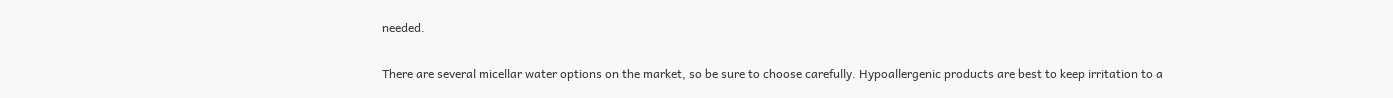needed.

There are several micellar water options on the market, so be sure to choose carefully. Hypoallergenic products are best to keep irritation to a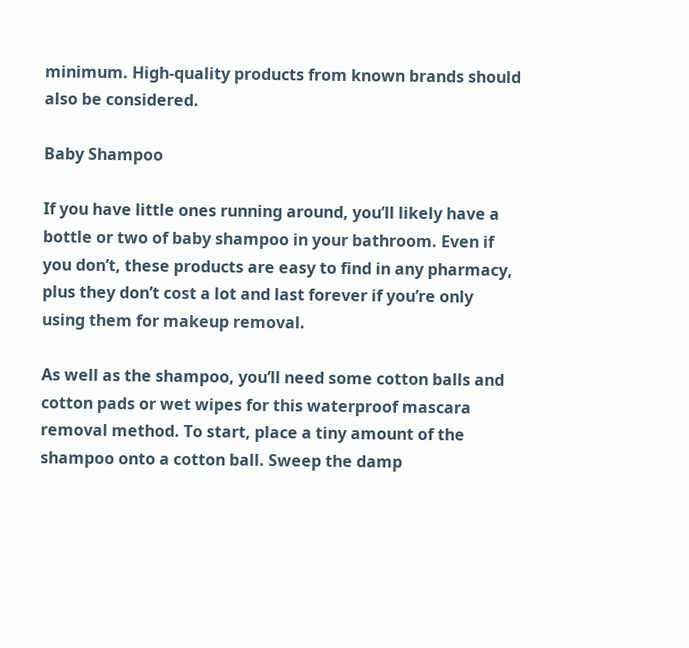minimum. High-quality products from known brands should also be considered.

Baby Shampoo

If you have little ones running around, you’ll likely have a bottle or two of baby shampoo in your bathroom. Even if you don’t, these products are easy to find in any pharmacy, plus they don’t cost a lot and last forever if you’re only using them for makeup removal.

As well as the shampoo, you’ll need some cotton balls and cotton pads or wet wipes for this waterproof mascara removal method. To start, place a tiny amount of the shampoo onto a cotton ball. Sweep the damp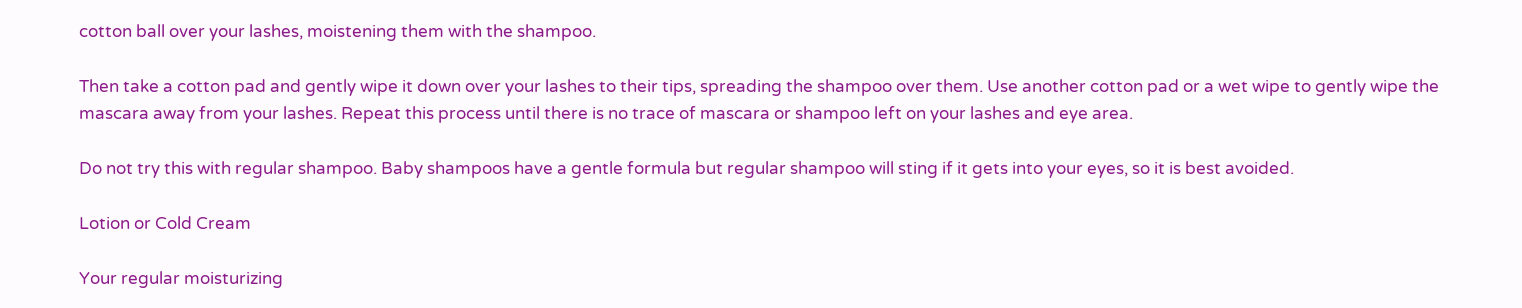cotton ball over your lashes, moistening them with the shampoo.

Then take a cotton pad and gently wipe it down over your lashes to their tips, spreading the shampoo over them. Use another cotton pad or a wet wipe to gently wipe the mascara away from your lashes. Repeat this process until there is no trace of mascara or shampoo left on your lashes and eye area.

Do not try this with regular shampoo. Baby shampoos have a gentle formula but regular shampoo will sting if it gets into your eyes, so it is best avoided.

Lotion or Cold Cream

Your regular moisturizing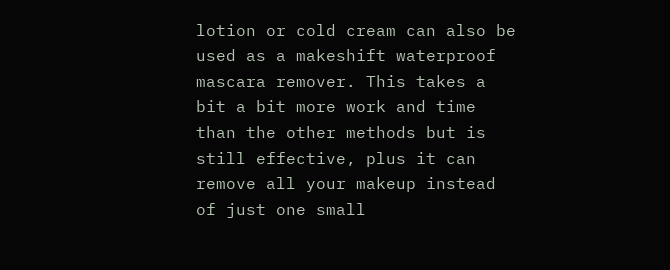lotion or cold cream can also be used as a makeshift waterproof mascara remover. This takes a bit a bit more work and time than the other methods but is still effective, plus it can remove all your makeup instead of just one small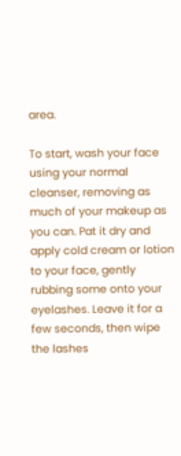area.

To start, wash your face using your normal cleanser, removing as much of your makeup as you can. Pat it dry and apply cold cream or lotion to your face, gently rubbing some onto your eyelashes. Leave it for a few seconds, then wipe the lashes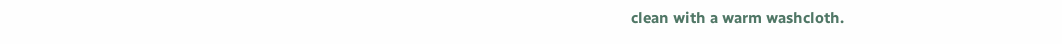clean with a warm washcloth.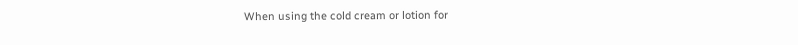When using the cold cream or lotion for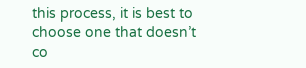this process, it is best to choose one that doesn’t co